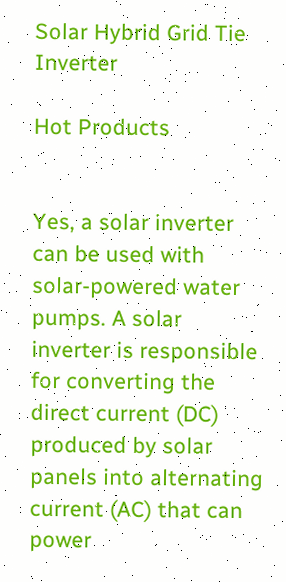Solar Hybrid Grid Tie Inverter

Hot Products


Yes, a solar inverter can be used with solar-powered water pumps. A solar inverter is responsible for converting the direct current (DC) produced by solar panels into alternating current (AC) that can power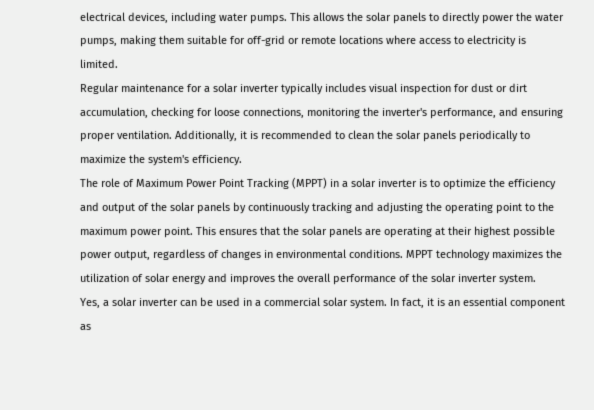electrical devices, including water pumps. This allows the solar panels to directly power the water pumps, making them suitable for off-grid or remote locations where access to electricity is limited.
Regular maintenance for a solar inverter typically includes visual inspection for dust or dirt accumulation, checking for loose connections, monitoring the inverter's performance, and ensuring proper ventilation. Additionally, it is recommended to clean the solar panels periodically to maximize the system's efficiency.
The role of Maximum Power Point Tracking (MPPT) in a solar inverter is to optimize the efficiency and output of the solar panels by continuously tracking and adjusting the operating point to the maximum power point. This ensures that the solar panels are operating at their highest possible power output, regardless of changes in environmental conditions. MPPT technology maximizes the utilization of solar energy and improves the overall performance of the solar inverter system.
Yes, a solar inverter can be used in a commercial solar system. In fact, it is an essential component as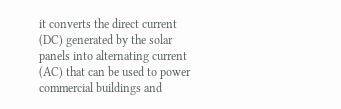it converts the direct current (DC) generated by the solar panels into alternating current (AC) that can be used to power commercial buildings and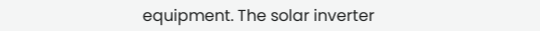equipment. The solar inverter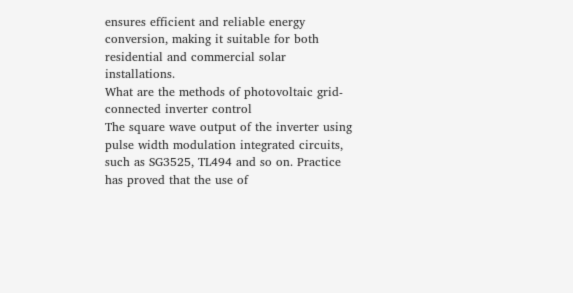ensures efficient and reliable energy conversion, making it suitable for both residential and commercial solar installations.
What are the methods of photovoltaic grid-connected inverter control
The square wave output of the inverter using pulse width modulation integrated circuits, such as SG3525, TL494 and so on. Practice has proved that the use of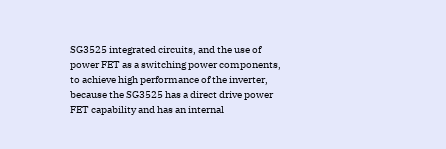SG3525 integrated circuits, and the use of power FET as a switching power components, to achieve high performance of the inverter, because the SG3525 has a direct drive power FET capability and has an internal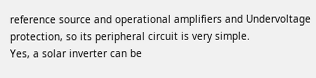reference source and operational amplifiers and Undervoltage protection, so its peripheral circuit is very simple.
Yes, a solar inverter can be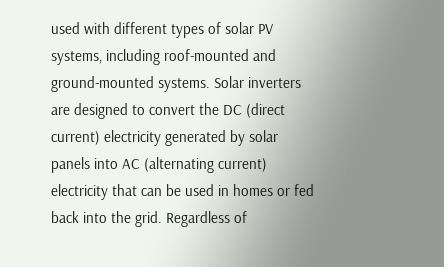used with different types of solar PV systems, including roof-mounted and ground-mounted systems. Solar inverters are designed to convert the DC (direct current) electricity generated by solar panels into AC (alternating current) electricity that can be used in homes or fed back into the grid. Regardless of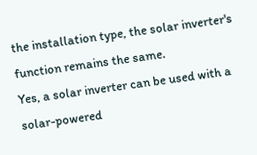the installation type, the solar inverter's function remains the same.
Yes, a solar inverter can be used with a solar-powered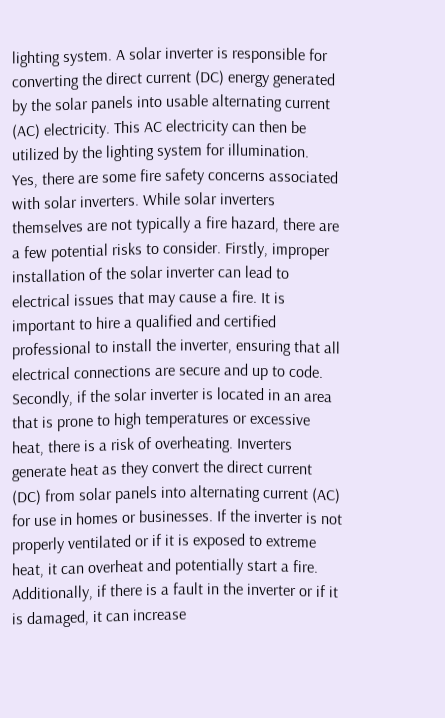lighting system. A solar inverter is responsible for converting the direct current (DC) energy generated by the solar panels into usable alternating current (AC) electricity. This AC electricity can then be utilized by the lighting system for illumination.
Yes, there are some fire safety concerns associated with solar inverters. While solar inverters themselves are not typically a fire hazard, there are a few potential risks to consider. Firstly, improper installation of the solar inverter can lead to electrical issues that may cause a fire. It is important to hire a qualified and certified professional to install the inverter, ensuring that all electrical connections are secure and up to code. Secondly, if the solar inverter is located in an area that is prone to high temperatures or excessive heat, there is a risk of overheating. Inverters generate heat as they convert the direct current (DC) from solar panels into alternating current (AC) for use in homes or businesses. If the inverter is not properly ventilated or if it is exposed to extreme heat, it can overheat and potentially start a fire. Additionally, if there is a fault in the inverter or if it is damaged, it can increase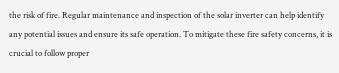the risk of fire. Regular maintenance and inspection of the solar inverter can help identify any potential issues and ensure its safe operation. To mitigate these fire safety concerns, it is crucial to follow proper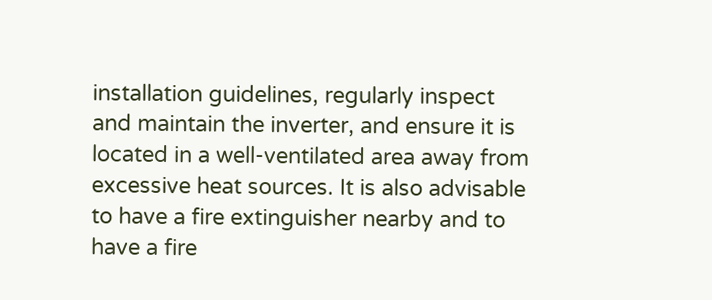installation guidelines, regularly inspect and maintain the inverter, and ensure it is located in a well-ventilated area away from excessive heat sources. It is also advisable to have a fire extinguisher nearby and to have a fire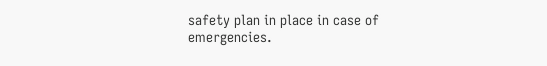safety plan in place in case of emergencies.